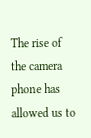The rise of the camera phone has allowed us to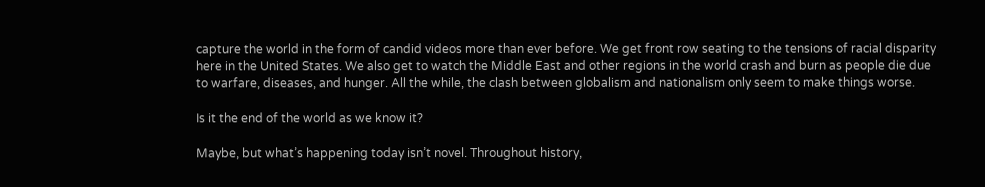capture the world in the form of candid videos more than ever before. We get front row seating to the tensions of racial disparity here in the United States. We also get to watch the Middle East and other regions in the world crash and burn as people die due to warfare, diseases, and hunger. All the while, the clash between globalism and nationalism only seem to make things worse.

Is it the end of the world as we know it?

Maybe, but what’s happening today isn’t novel. Throughout history,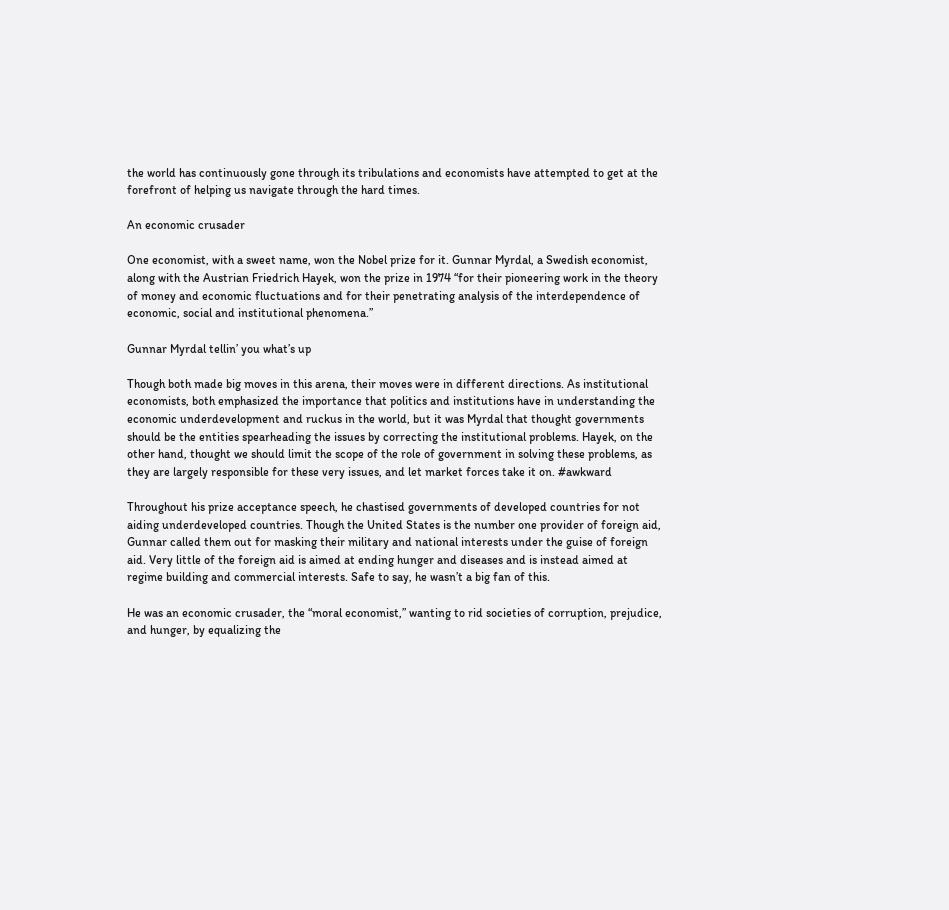the world has continuously gone through its tribulations and economists have attempted to get at the forefront of helping us navigate through the hard times.

An economic crusader

One economist, with a sweet name, won the Nobel prize for it. Gunnar Myrdal, a Swedish economist, along with the Austrian Friedrich Hayek, won the prize in 1974 “for their pioneering work in the theory of money and economic fluctuations and for their penetrating analysis of the interdependence of economic, social and institutional phenomena.”

Gunnar Myrdal tellin’ you what’s up

Though both made big moves in this arena, their moves were in different directions. As institutional economists, both emphasized the importance that politics and institutions have in understanding the economic underdevelopment and ruckus in the world, but it was Myrdal that thought governments should be the entities spearheading the issues by correcting the institutional problems. Hayek, on the other hand, thought we should limit the scope of the role of government in solving these problems, as they are largely responsible for these very issues, and let market forces take it on. #awkward

Throughout his prize acceptance speech, he chastised governments of developed countries for not aiding underdeveloped countries. Though the United States is the number one provider of foreign aid, Gunnar called them out for masking their military and national interests under the guise of foreign aid. Very little of the foreign aid is aimed at ending hunger and diseases and is instead aimed at regime building and commercial interests. Safe to say, he wasn’t a big fan of this.

He was an economic crusader, the “moral economist,” wanting to rid societies of corruption, prejudice, and hunger, by equalizing the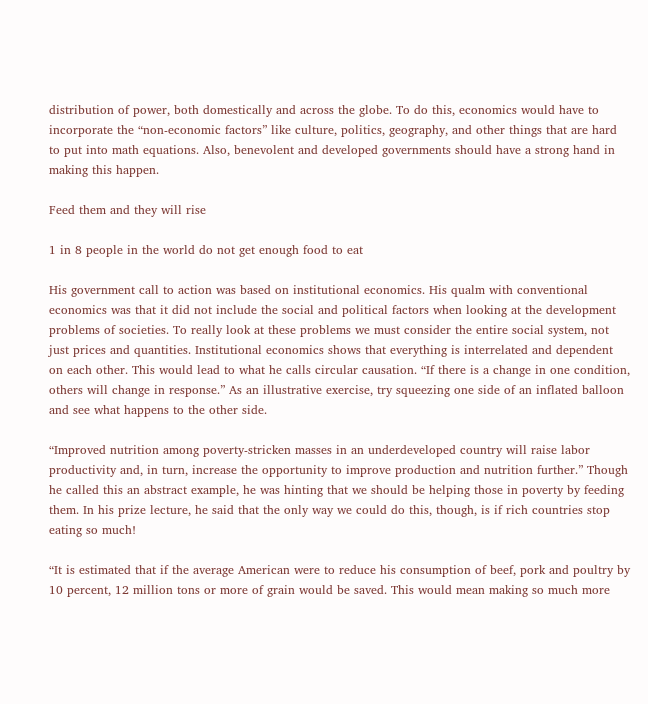distribution of power, both domestically and across the globe. To do this, economics would have to incorporate the “non-economic factors” like culture, politics, geography, and other things that are hard to put into math equations. Also, benevolent and developed governments should have a strong hand in making this happen.

Feed them and they will rise

1 in 8 people in the world do not get enough food to eat

His government call to action was based on institutional economics. His qualm with conventional economics was that it did not include the social and political factors when looking at the development problems of societies. To really look at these problems we must consider the entire social system, not just prices and quantities. Institutional economics shows that everything is interrelated and dependent on each other. This would lead to what he calls circular causation. “If there is a change in one condition, others will change in response.” As an illustrative exercise, try squeezing one side of an inflated balloon and see what happens to the other side.

“Improved nutrition among poverty-stricken masses in an underdeveloped country will raise labor productivity and, in turn, increase the opportunity to improve production and nutrition further.” Though he called this an abstract example, he was hinting that we should be helping those in poverty by feeding them. In his prize lecture, he said that the only way we could do this, though, is if rich countries stop eating so much!

“It is estimated that if the average American were to reduce his consumption of beef, pork and poultry by 10 percent, 12 million tons or more of grain would be saved. This would mean making so much more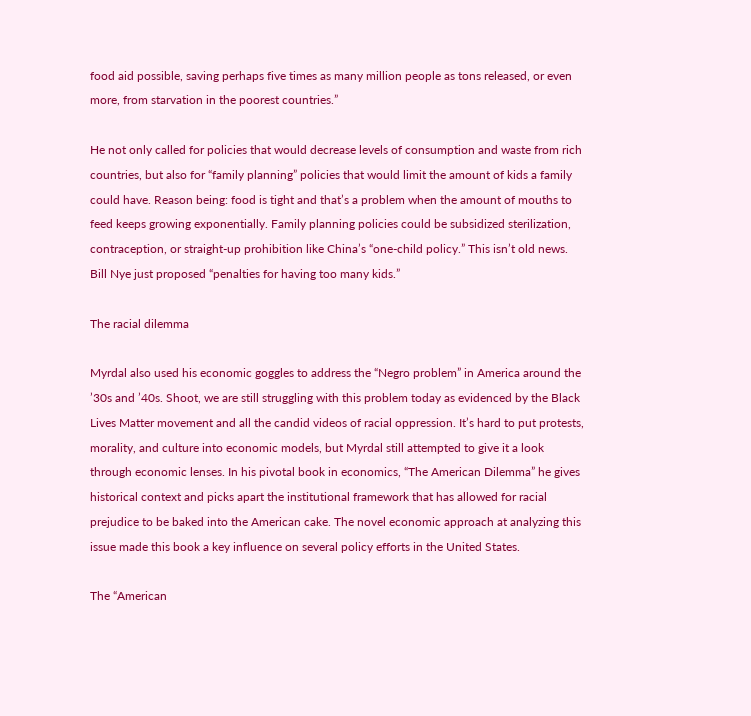food aid possible, saving perhaps five times as many million people as tons released, or even more, from starvation in the poorest countries.”

He not only called for policies that would decrease levels of consumption and waste from rich countries, but also for “family planning” policies that would limit the amount of kids a family could have. Reason being: food is tight and that’s a problem when the amount of mouths to feed keeps growing exponentially. Family planning policies could be subsidized sterilization, contraception, or straight-up prohibition like China’s “one-child policy.” This isn’t old news. Bill Nye just proposed “penalties for having too many kids.”

The racial dilemma

Myrdal also used his economic goggles to address the “Negro problem” in America around the ’30s and ’40s. Shoot, we are still struggling with this problem today as evidenced by the Black Lives Matter movement and all the candid videos of racial oppression. It’s hard to put protests, morality, and culture into economic models, but Myrdal still attempted to give it a look through economic lenses. In his pivotal book in economics, “The American Dilemma” he gives historical context and picks apart the institutional framework that has allowed for racial prejudice to be baked into the American cake. The novel economic approach at analyzing this issue made this book a key influence on several policy efforts in the United States.

The “American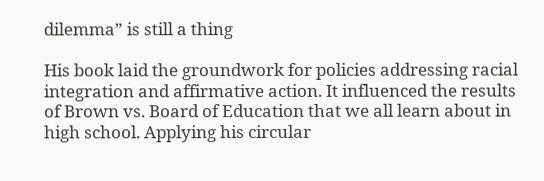dilemma” is still a thing

His book laid the groundwork for policies addressing racial integration and affirmative action. It influenced the results of Brown vs. Board of Education that we all learn about in high school. Applying his circular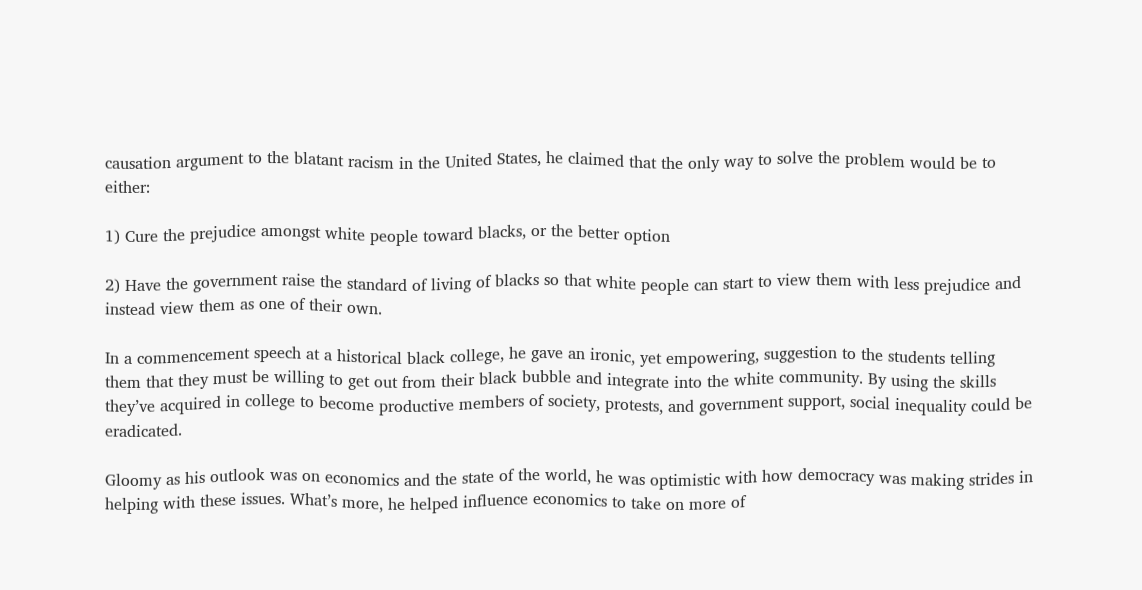causation argument to the blatant racism in the United States, he claimed that the only way to solve the problem would be to either:

1) Cure the prejudice amongst white people toward blacks, or the better option

2) Have the government raise the standard of living of blacks so that white people can start to view them with less prejudice and instead view them as one of their own.

In a commencement speech at a historical black college, he gave an ironic, yet empowering, suggestion to the students telling them that they must be willing to get out from their black bubble and integrate into the white community. By using the skills they’ve acquired in college to become productive members of society, protests, and government support, social inequality could be eradicated.

Gloomy as his outlook was on economics and the state of the world, he was optimistic with how democracy was making strides in helping with these issues. What’s more, he helped influence economics to take on more of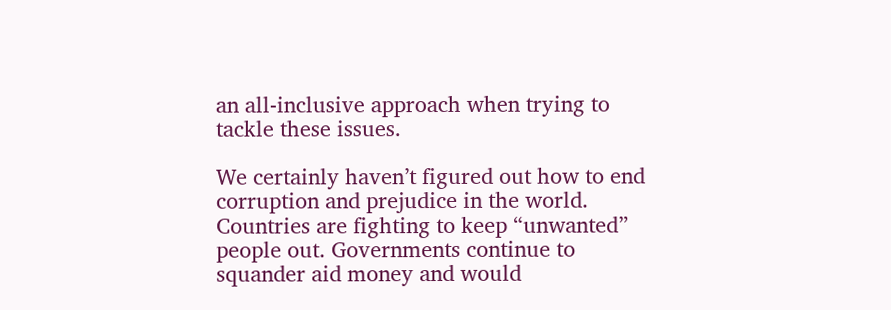an all-inclusive approach when trying to tackle these issues.

We certainly haven’t figured out how to end corruption and prejudice in the world. Countries are fighting to keep “unwanted” people out. Governments continue to squander aid money and would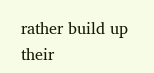rather build up their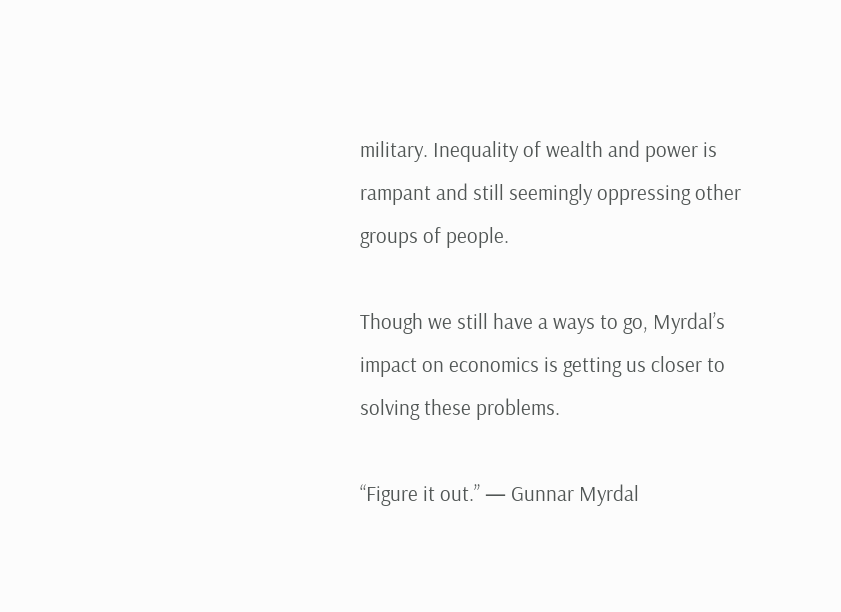military. Inequality of wealth and power is rampant and still seemingly oppressing other groups of people.

Though we still have a ways to go, Myrdal’s impact on economics is getting us closer to solving these problems.

“Figure it out.” — Gunnar Myrdal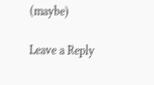(maybe)

Leave a Reply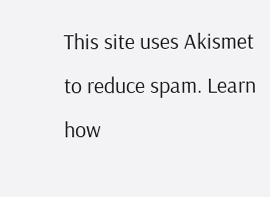This site uses Akismet to reduce spam. Learn how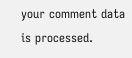your comment data is processed.